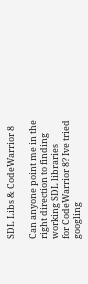SDL Libs & CodeWarrior 8

Can anyone point me in the right direction to finding working SDL libraries
for CodeWarrior 8? Ive tried googling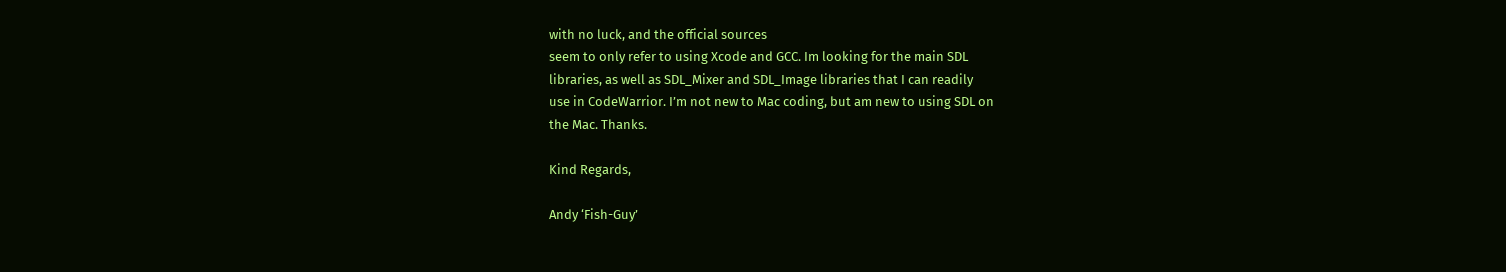with no luck, and the official sources
seem to only refer to using Xcode and GCC. Im looking for the main SDL
libraries, as well as SDL_Mixer and SDL_Image libraries that I can readily
use in CodeWarrior. I’m not new to Mac coding, but am new to using SDL on
the Mac. Thanks.

Kind Regards,

Andy ‘Fish-Guy’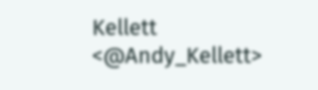Kellett <@Andy_Kellett>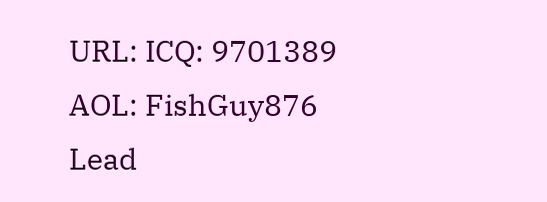URL: ICQ: 9701389 AOL: FishGuy876
Lead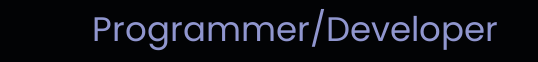Programmer/Developer